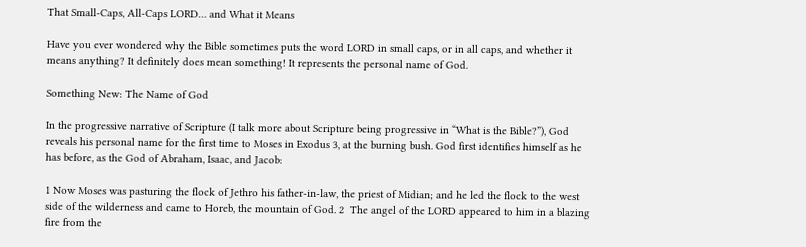That Small-Caps, All-Caps LORD… and What it Means

Have you ever wondered why the Bible sometimes puts the word LORD in small caps, or in all caps, and whether it means anything? It definitely does mean something! It represents the personal name of God.

Something New: The Name of God

In the progressive narrative of Scripture (I talk more about Scripture being progressive in “What is the Bible?”), God reveals his personal name for the first time to Moses in Exodus 3, at the burning bush. God first identifies himself as he has before, as the God of Abraham, Isaac, and Jacob:

1 Now Moses was pasturing the flock of Jethro his father-in-law, the priest of Midian; and he led the flock to the west side of the wilderness and came to Horeb, the mountain of God. 2  The angel of the LORD appeared to him in a blazing fire from the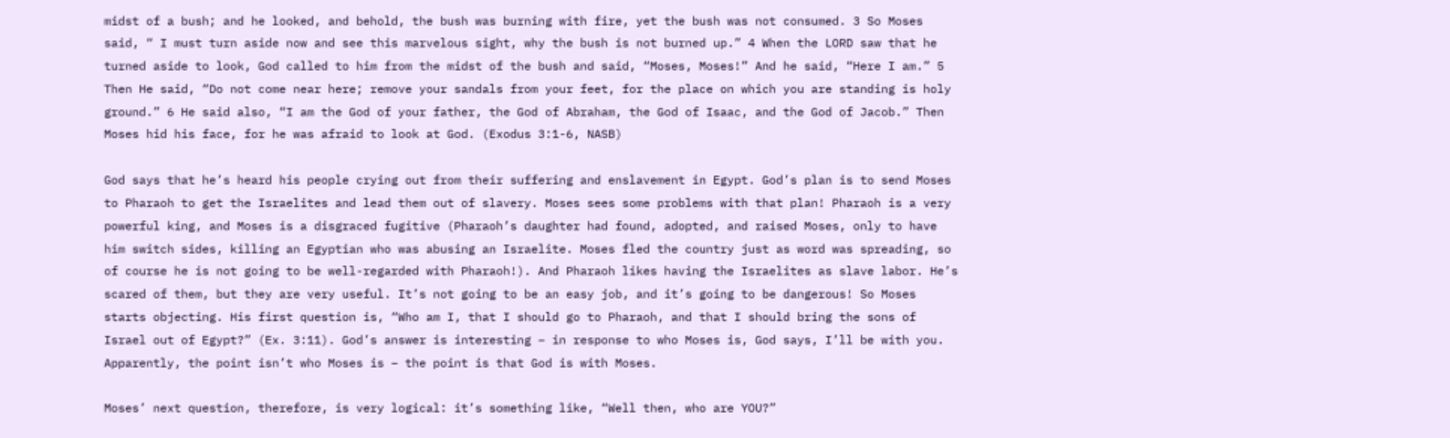midst of a bush; and he looked, and behold, the bush was burning with fire, yet the bush was not consumed. 3 So Moses said, “ I must turn aside now and see this marvelous sight, why the bush is not burned up.” 4 When the LORD saw that he turned aside to look, God called to him from the midst of the bush and said, “Moses, Moses!” And he said, “Here I am.” 5 Then He said, “Do not come near here; remove your sandals from your feet, for the place on which you are standing is holy ground.” 6 He said also, “I am the God of your father, the God of Abraham, the God of Isaac, and the God of Jacob.” Then Moses hid his face, for he was afraid to look at God. (Exodus 3:1-6, NASB)

God says that he’s heard his people crying out from their suffering and enslavement in Egypt. God’s plan is to send Moses to Pharaoh to get the Israelites and lead them out of slavery. Moses sees some problems with that plan! Pharaoh is a very powerful king, and Moses is a disgraced fugitive (Pharaoh’s daughter had found, adopted, and raised Moses, only to have him switch sides, killing an Egyptian who was abusing an Israelite. Moses fled the country just as word was spreading, so of course he is not going to be well-regarded with Pharaoh!). And Pharaoh likes having the Israelites as slave labor. He’s scared of them, but they are very useful. It’s not going to be an easy job, and it’s going to be dangerous! So Moses starts objecting. His first question is, “Who am I, that I should go to Pharaoh, and that I should bring the sons of Israel out of Egypt?” (Ex. 3:11). God’s answer is interesting – in response to who Moses is, God says, I’ll be with you. Apparently, the point isn’t who Moses is – the point is that God is with Moses.

Moses’ next question, therefore, is very logical: it’s something like, “Well then, who are YOU?”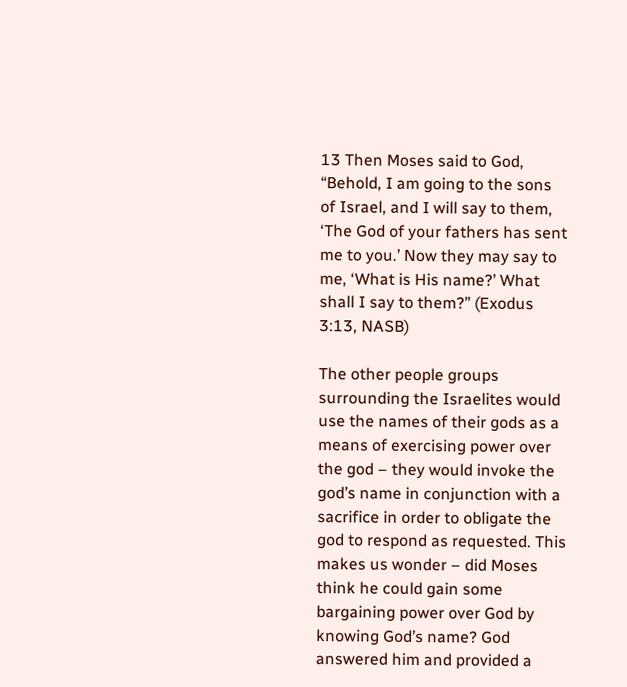13 Then Moses said to God, “Behold, I am going to the sons of Israel, and I will say to them, ‘The God of your fathers has sent me to you.’ Now they may say to me, ‘What is His name?’ What shall I say to them?” (Exodus 3:13, NASB)

The other people groups surrounding the Israelites would use the names of their gods as a means of exercising power over the god – they would invoke the god’s name in conjunction with a sacrifice in order to obligate the god to respond as requested. This makes us wonder – did Moses think he could gain some bargaining power over God by knowing God’s name? God answered him and provided a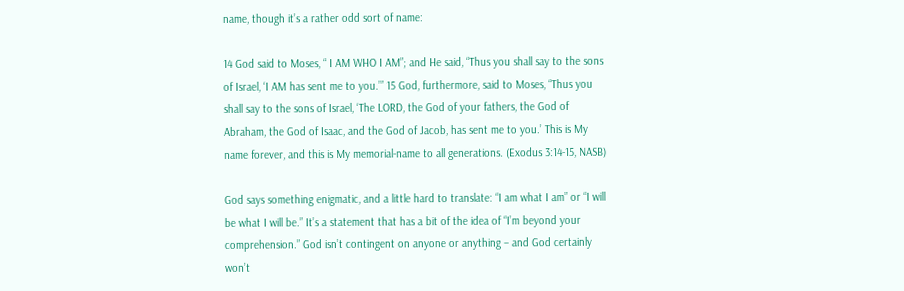name, though it’s a rather odd sort of name:

14 God said to Moses, “ I AM WHO I AM”; and He said, “Thus you shall say to the sons of Israel, ‘I AM has sent me to you.’” 15 God, furthermore, said to Moses, “Thus you shall say to the sons of Israel, ‘The LORD, the God of your fathers, the God of Abraham, the God of Isaac, and the God of Jacob, has sent me to you.’ This is My name forever, and this is My memorial-name to all generations. (Exodus 3:14-15, NASB)

God says something enigmatic, and a little hard to translate: “I am what I am” or “I will be what I will be.” It’s a statement that has a bit of the idea of “I’m beyond your comprehension.” God isn’t contingent on anyone or anything – and God certainly won’t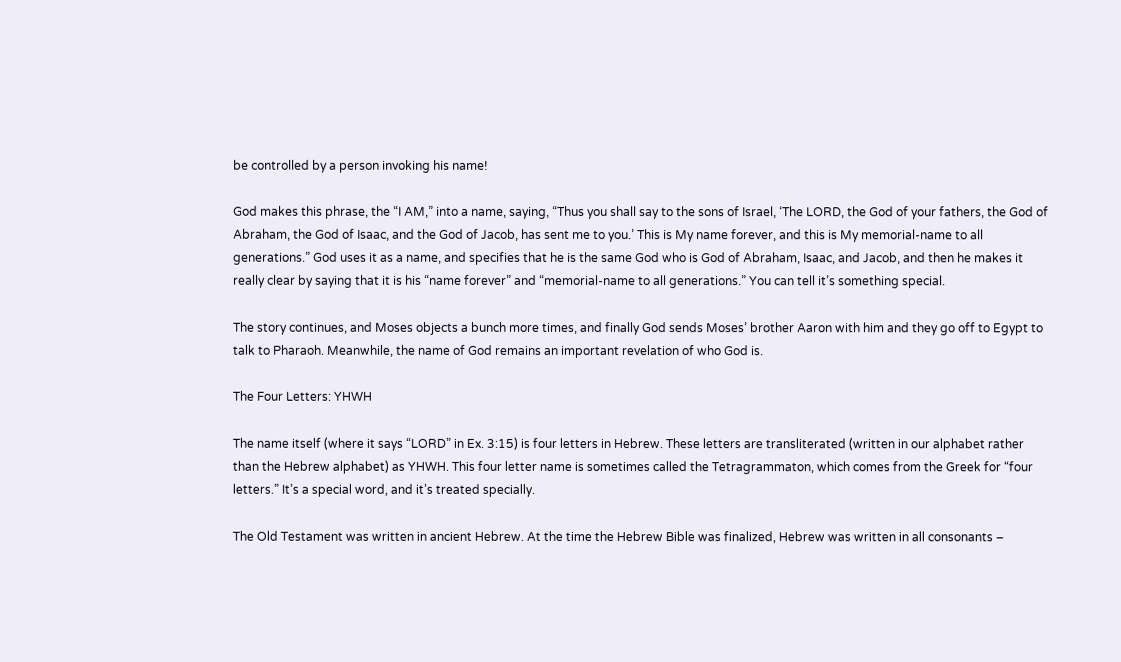be controlled by a person invoking his name!

God makes this phrase, the “I AM,” into a name, saying, “Thus you shall say to the sons of Israel, ‘The LORD, the God of your fathers, the God of Abraham, the God of Isaac, and the God of Jacob, has sent me to you.’ This is My name forever, and this is My memorial-name to all generations.” God uses it as a name, and specifies that he is the same God who is God of Abraham, Isaac, and Jacob, and then he makes it really clear by saying that it is his “name forever” and “memorial-name to all generations.” You can tell it’s something special.

The story continues, and Moses objects a bunch more times, and finally God sends Moses’ brother Aaron with him and they go off to Egypt to talk to Pharaoh. Meanwhile, the name of God remains an important revelation of who God is.

The Four Letters: YHWH

The name itself (where it says “LORD” in Ex. 3:15) is four letters in Hebrew. These letters are transliterated (written in our alphabet rather than the Hebrew alphabet) as YHWH. This four letter name is sometimes called the Tetragrammaton, which comes from the Greek for “four letters.” It’s a special word, and it’s treated specially.

The Old Testament was written in ancient Hebrew. At the time the Hebrew Bible was finalized, Hebrew was written in all consonants –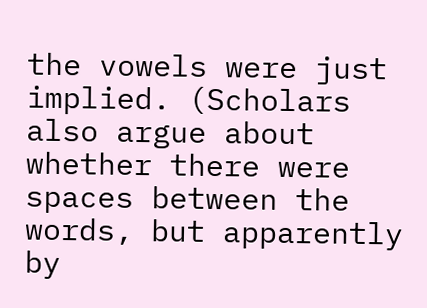the vowels were just implied. (Scholars also argue about whether there were spaces between the words, but apparently by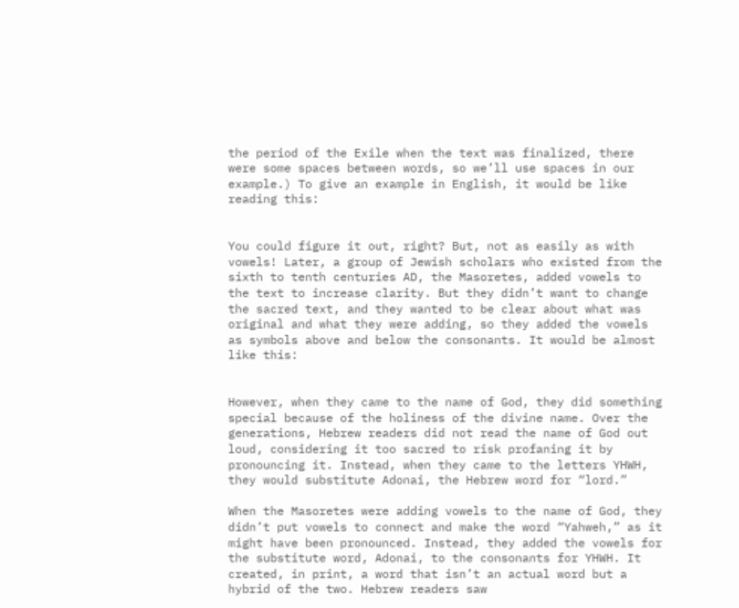the period of the Exile when the text was finalized, there were some spaces between words, so we’ll use spaces in our example.) To give an example in English, it would be like reading this:


You could figure it out, right? But, not as easily as with vowels! Later, a group of Jewish scholars who existed from the sixth to tenth centuries AD, the Masoretes, added vowels to the text to increase clarity. But they didn’t want to change the sacred text, and they wanted to be clear about what was original and what they were adding, so they added the vowels as symbols above and below the consonants. It would be almost like this:


However, when they came to the name of God, they did something special because of the holiness of the divine name. Over the generations, Hebrew readers did not read the name of God out loud, considering it too sacred to risk profaning it by pronouncing it. Instead, when they came to the letters YHWH, they would substitute Adonai, the Hebrew word for “lord.”

When the Masoretes were adding vowels to the name of God, they didn’t put vowels to connect and make the word “Yahweh,” as it might have been pronounced. Instead, they added the vowels for the substitute word, Adonai, to the consonants for YHWH. It created, in print, a word that isn’t an actual word but a hybrid of the two. Hebrew readers saw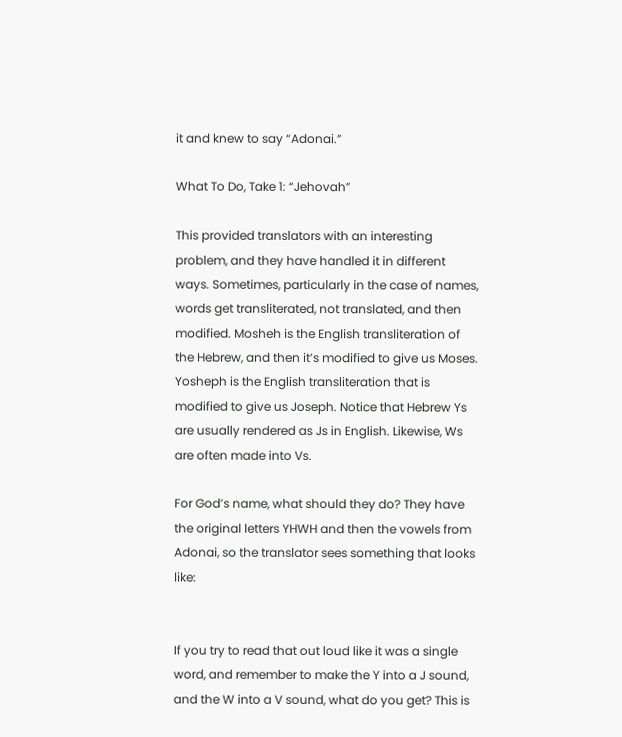it and knew to say “Adonai.”

What To Do, Take 1: “Jehovah”

This provided translators with an interesting problem, and they have handled it in different ways. Sometimes, particularly in the case of names, words get transliterated, not translated, and then modified. Mosheh is the English transliteration of the Hebrew, and then it’s modified to give us Moses. Yosheph is the English transliteration that is modified to give us Joseph. Notice that Hebrew Ys are usually rendered as Js in English. Likewise, Ws are often made into Vs.

For God’s name, what should they do? They have the original letters YHWH and then the vowels from Adonai, so the translator sees something that looks like:


If you try to read that out loud like it was a single word, and remember to make the Y into a J sound, and the W into a V sound, what do you get? This is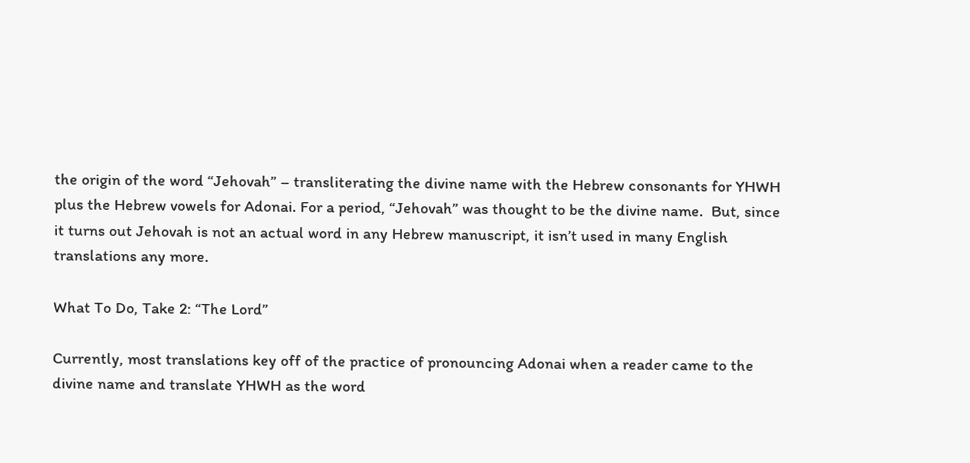the origin of the word “Jehovah” – transliterating the divine name with the Hebrew consonants for YHWH plus the Hebrew vowels for Adonai. For a period, “Jehovah” was thought to be the divine name.  But, since it turns out Jehovah is not an actual word in any Hebrew manuscript, it isn’t used in many English translations any more.

What To Do, Take 2: “The Lord”

Currently, most translations key off of the practice of pronouncing Adonai when a reader came to the divine name and translate YHWH as the word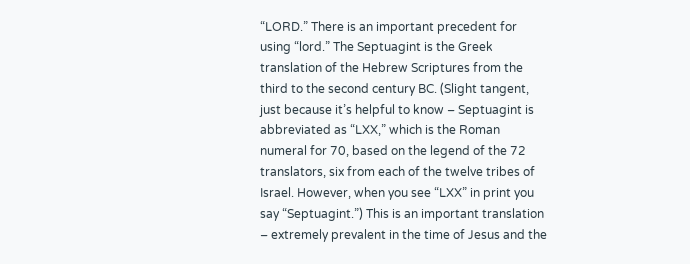“LORD.” There is an important precedent for using “lord.” The Septuagint is the Greek translation of the Hebrew Scriptures from the third to the second century BC. (Slight tangent, just because it’s helpful to know – Septuagint is abbreviated as “LXX,” which is the Roman numeral for 70, based on the legend of the 72 translators, six from each of the twelve tribes of Israel. However, when you see “LXX” in print you say “Septuagint.”) This is an important translation – extremely prevalent in the time of Jesus and the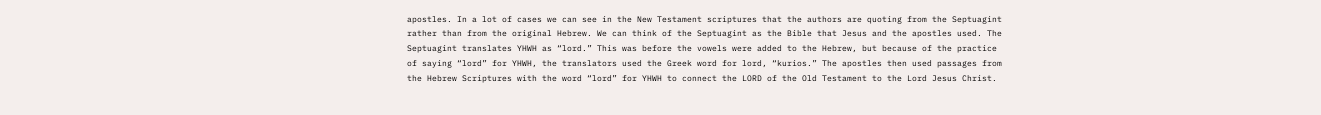apostles. In a lot of cases we can see in the New Testament scriptures that the authors are quoting from the Septuagint rather than from the original Hebrew. We can think of the Septuagint as the Bible that Jesus and the apostles used. The Septuagint translates YHWH as “lord.” This was before the vowels were added to the Hebrew, but because of the practice of saying “lord” for YHWH, the translators used the Greek word for lord, “kurios.” The apostles then used passages from the Hebrew Scriptures with the word “lord” for YHWH to connect the LORD of the Old Testament to the Lord Jesus Christ.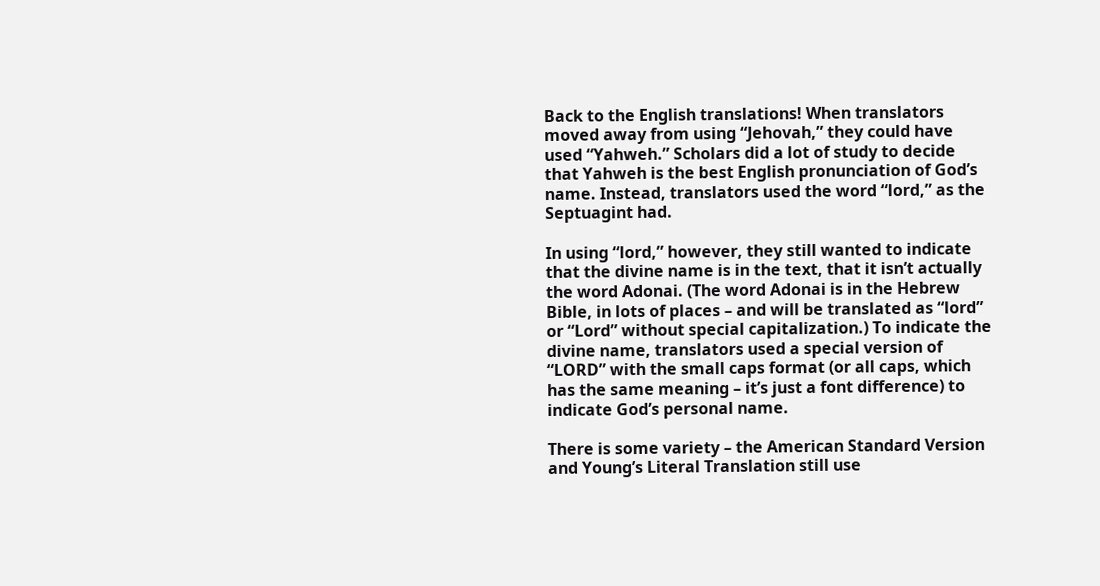Back to the English translations! When translators moved away from using “Jehovah,” they could have used “Yahweh.” Scholars did a lot of study to decide that Yahweh is the best English pronunciation of God’s name. Instead, translators used the word “lord,” as the Septuagint had.

In using “lord,” however, they still wanted to indicate that the divine name is in the text, that it isn’t actually the word Adonai. (The word Adonai is in the Hebrew Bible, in lots of places – and will be translated as “lord” or “Lord” without special capitalization.) To indicate the divine name, translators used a special version of “LORD” with the small caps format (or all caps, which has the same meaning – it’s just a font difference) to indicate God’s personal name.

There is some variety – the American Standard Version and Young’s Literal Translation still use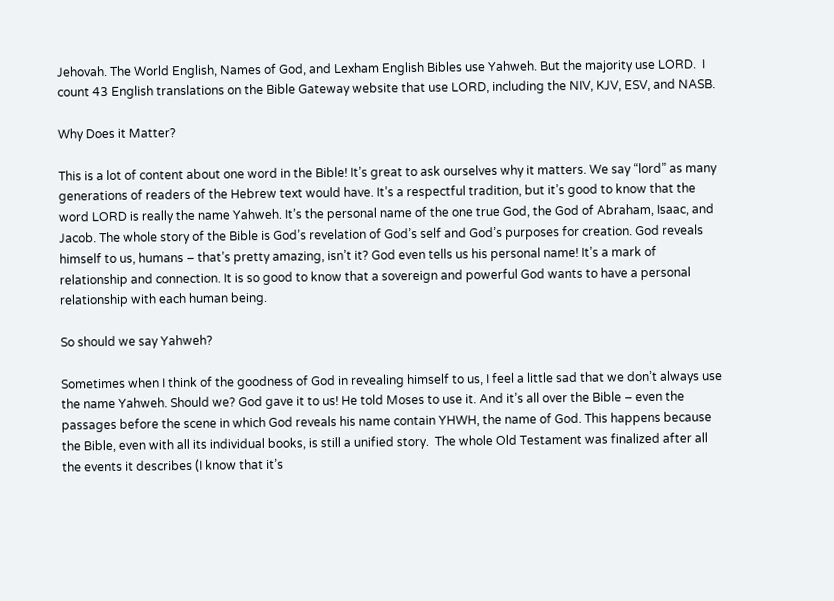Jehovah. The World English, Names of God, and Lexham English Bibles use Yahweh. But the majority use LORD.  I count 43 English translations on the Bible Gateway website that use LORD, including the NIV, KJV, ESV, and NASB.

Why Does it Matter?

This is a lot of content about one word in the Bible! It’s great to ask ourselves why it matters. We say “lord” as many generations of readers of the Hebrew text would have. It’s a respectful tradition, but it’s good to know that the word LORD is really the name Yahweh. It’s the personal name of the one true God, the God of Abraham, Isaac, and Jacob. The whole story of the Bible is God’s revelation of God’s self and God’s purposes for creation. God reveals himself to us, humans – that’s pretty amazing, isn’t it? God even tells us his personal name! It’s a mark of relationship and connection. It is so good to know that a sovereign and powerful God wants to have a personal relationship with each human being.

So should we say Yahweh?

Sometimes when I think of the goodness of God in revealing himself to us, I feel a little sad that we don’t always use the name Yahweh. Should we? God gave it to us! He told Moses to use it. And it’s all over the Bible – even the passages before the scene in which God reveals his name contain YHWH, the name of God. This happens because the Bible, even with all its individual books, is still a unified story.  The whole Old Testament was finalized after all the events it describes (I know that it’s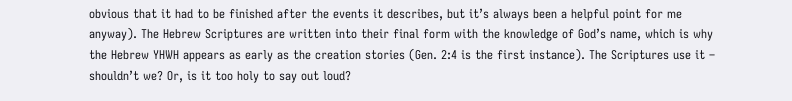obvious that it had to be finished after the events it describes, but it’s always been a helpful point for me anyway). The Hebrew Scriptures are written into their final form with the knowledge of God’s name, which is why the Hebrew YHWH appears as early as the creation stories (Gen. 2:4 is the first instance). The Scriptures use it – shouldn’t we? Or, is it too holy to say out loud?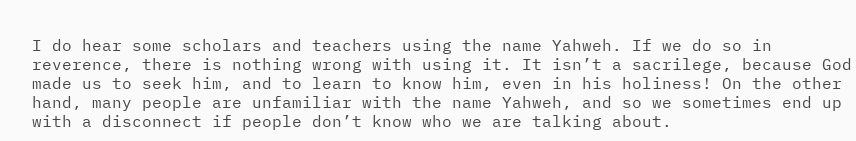I do hear some scholars and teachers using the name Yahweh. If we do so in reverence, there is nothing wrong with using it. It isn’t a sacrilege, because God made us to seek him, and to learn to know him, even in his holiness! On the other hand, many people are unfamiliar with the name Yahweh, and so we sometimes end up with a disconnect if people don’t know who we are talking about.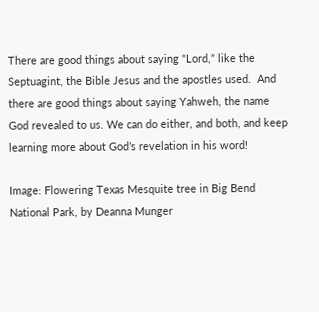There are good things about saying “Lord,” like the Septuagint, the Bible Jesus and the apostles used.  And there are good things about saying Yahweh, the name God revealed to us. We can do either, and both, and keep learning more about God’s revelation in his word!

Image: Flowering Texas Mesquite tree in Big Bend National Park, by Deanna Munger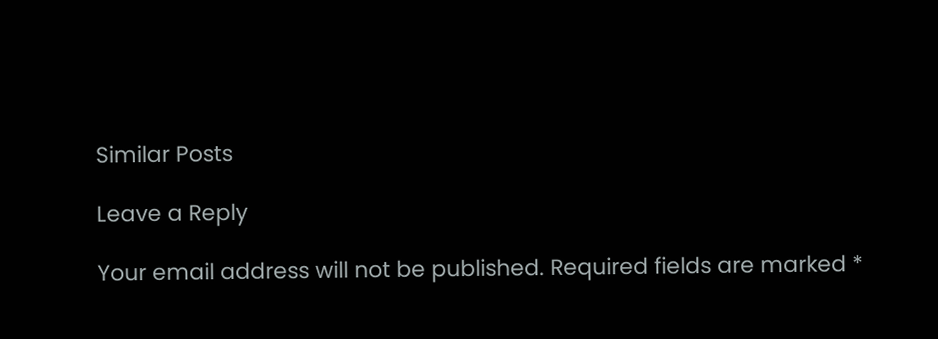Similar Posts

Leave a Reply

Your email address will not be published. Required fields are marked *